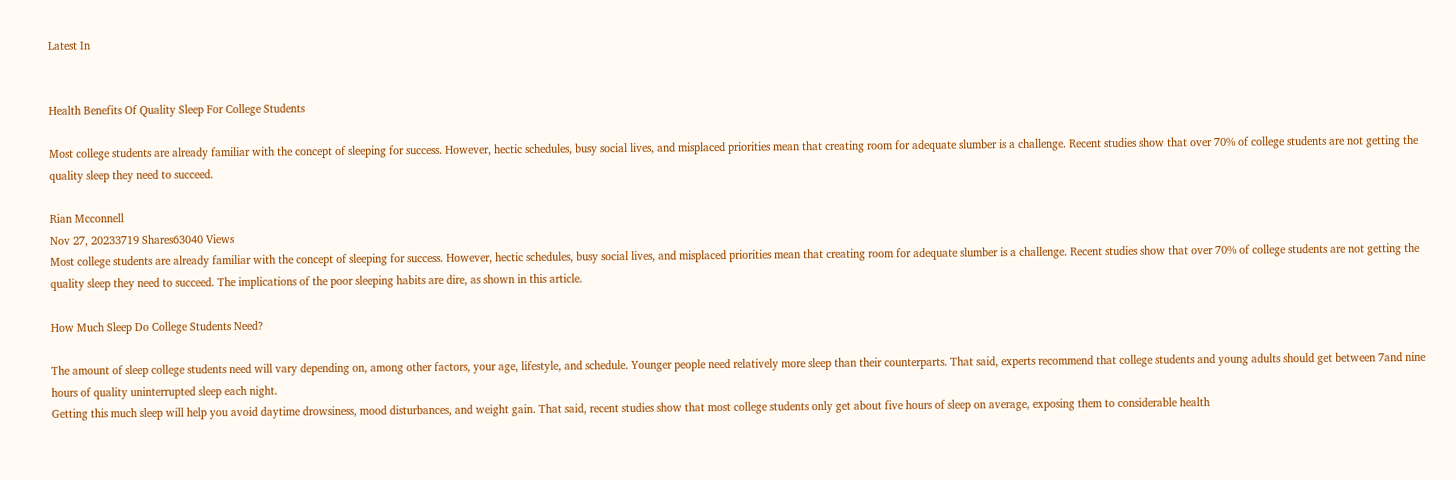Latest In


Health Benefits Of Quality Sleep For College Students

Most college students are already familiar with the concept of sleeping for success. However, hectic schedules, busy social lives, and misplaced priorities mean that creating room for adequate slumber is a challenge. Recent studies show that over 70% of college students are not getting the quality sleep they need to succeed.

Rian Mcconnell
Nov 27, 20233719 Shares63040 Views
Most college students are already familiar with the concept of sleeping for success. However, hectic schedules, busy social lives, and misplaced priorities mean that creating room for adequate slumber is a challenge. Recent studies show that over 70% of college students are not getting the quality sleep they need to succeed. The implications of the poor sleeping habits are dire, as shown in this article.

How Much Sleep Do College Students Need?

The amount of sleep college students need will vary depending on, among other factors, your age, lifestyle, and schedule. Younger people need relatively more sleep than their counterparts. That said, experts recommend that college students and young adults should get between 7and nine hours of quality uninterrupted sleep each night.
Getting this much sleep will help you avoid daytime drowsiness, mood disturbances, and weight gain. That said, recent studies show that most college students only get about five hours of sleep on average, exposing them to considerable health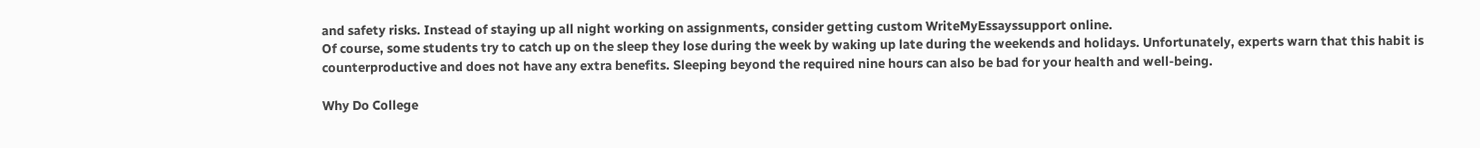and safety risks. Instead of staying up all night working on assignments, consider getting custom WriteMyEssayssupport online.
Of course, some students try to catch up on the sleep they lose during the week by waking up late during the weekends and holidays. Unfortunately, experts warn that this habit is counterproductive and does not have any extra benefits. Sleeping beyond the required nine hours can also be bad for your health and well-being.

Why Do College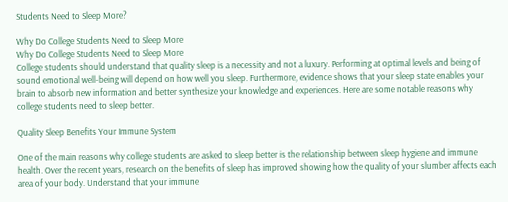Students Need to Sleep More?

Why Do College Students Need to Sleep More
Why Do College Students Need to Sleep More
College students should understand that quality sleep is a necessity and not a luxury. Performing at optimal levels and being of sound emotional well-being will depend on how well you sleep. Furthermore, evidence shows that your sleep state enables your brain to absorb new information and better synthesize your knowledge and experiences. Here are some notable reasons why college students need to sleep better.

Quality Sleep Benefits Your Immune System

One of the main reasons why college students are asked to sleep better is the relationship between sleep hygiene and immune health. Over the recent years, research on the benefits of sleep has improved showing how the quality of your slumber affects each area of your body. Understand that your immune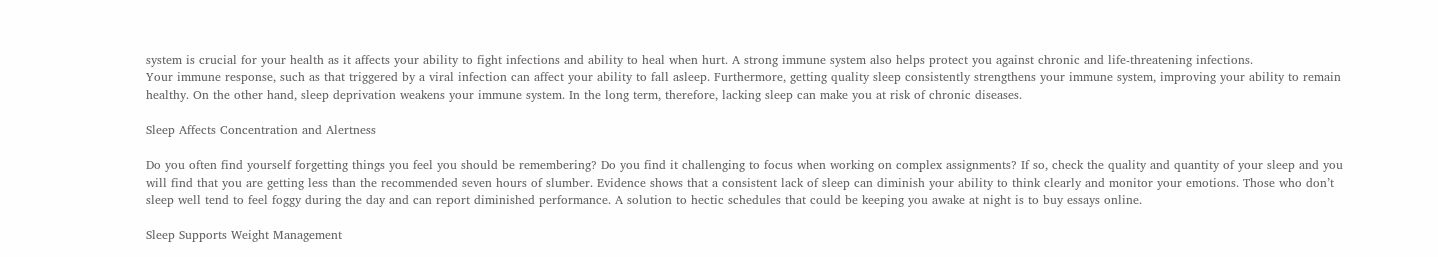system is crucial for your health as it affects your ability to fight infections and ability to heal when hurt. A strong immune system also helps protect you against chronic and life-threatening infections.
Your immune response, such as that triggered by a viral infection can affect your ability to fall asleep. Furthermore, getting quality sleep consistently strengthens your immune system, improving your ability to remain healthy. On the other hand, sleep deprivation weakens your immune system. In the long term, therefore, lacking sleep can make you at risk of chronic diseases.

Sleep Affects Concentration and Alertness

Do you often find yourself forgetting things you feel you should be remembering? Do you find it challenging to focus when working on complex assignments? If so, check the quality and quantity of your sleep and you will find that you are getting less than the recommended seven hours of slumber. Evidence shows that a consistent lack of sleep can diminish your ability to think clearly and monitor your emotions. Those who don’t sleep well tend to feel foggy during the day and can report diminished performance. A solution to hectic schedules that could be keeping you awake at night is to buy essays online.

Sleep Supports Weight Management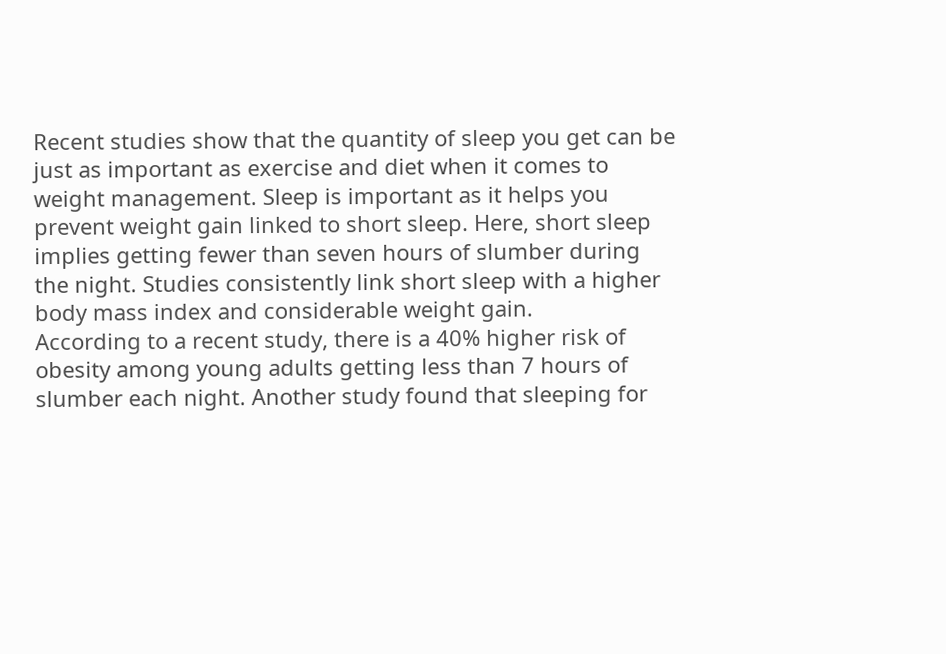Recent studies show that the quantity of sleep you get can be just as important as exercise and diet when it comes to weight management. Sleep is important as it helps you prevent weight gain linked to short sleep. Here, short sleep implies getting fewer than seven hours of slumber during the night. Studies consistently link short sleep with a higher body mass index and considerable weight gain.
According to a recent study, there is a 40% higher risk of obesity among young adults getting less than 7 hours of slumber each night. Another study found that sleeping for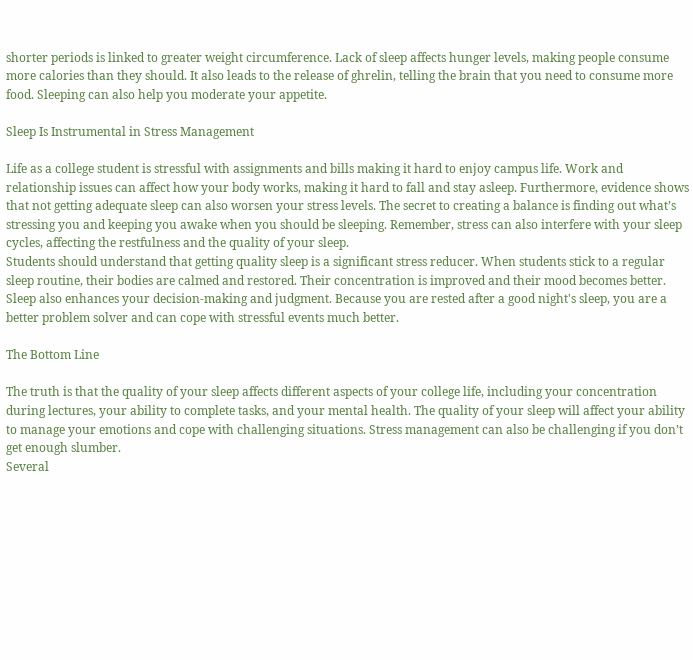shorter periods is linked to greater weight circumference. Lack of sleep affects hunger levels, making people consume more calories than they should. It also leads to the release of ghrelin, telling the brain that you need to consume more food. Sleeping can also help you moderate your appetite.

Sleep Is Instrumental in Stress Management

Life as a college student is stressful with assignments and bills making it hard to enjoy campus life. Work and relationship issues can affect how your body works, making it hard to fall and stay asleep. Furthermore, evidence shows that not getting adequate sleep can also worsen your stress levels. The secret to creating a balance is finding out what’s stressing you and keeping you awake when you should be sleeping. Remember, stress can also interfere with your sleep cycles, affecting the restfulness and the quality of your sleep.
Students should understand that getting quality sleep is a significant stress reducer. When students stick to a regular sleep routine, their bodies are calmed and restored. Their concentration is improved and their mood becomes better. Sleep also enhances your decision-making and judgment. Because you are rested after a good night's sleep, you are a better problem solver and can cope with stressful events much better.

The Bottom Line

The truth is that the quality of your sleep affects different aspects of your college life, including your concentration during lectures, your ability to complete tasks, and your mental health. The quality of your sleep will affect your ability to manage your emotions and cope with challenging situations. Stress management can also be challenging if you don’t get enough slumber.
Several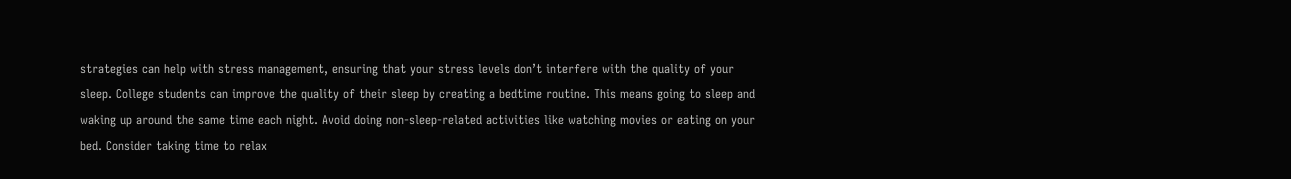strategies can help with stress management, ensuring that your stress levels don’t interfere with the quality of your sleep. College students can improve the quality of their sleep by creating a bedtime routine. This means going to sleep and waking up around the same time each night. Avoid doing non-sleep-related activities like watching movies or eating on your bed. Consider taking time to relax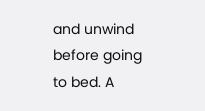and unwind before going to bed. A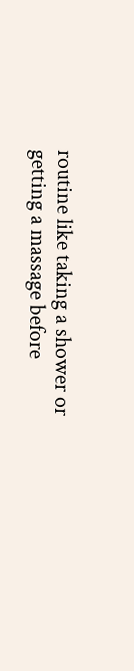routine like taking a shower or getting a massage before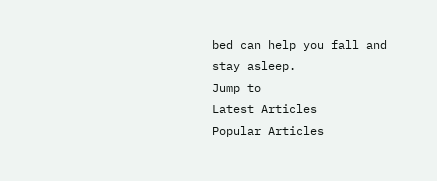bed can help you fall and stay asleep.
Jump to
Latest Articles
Popular Articles